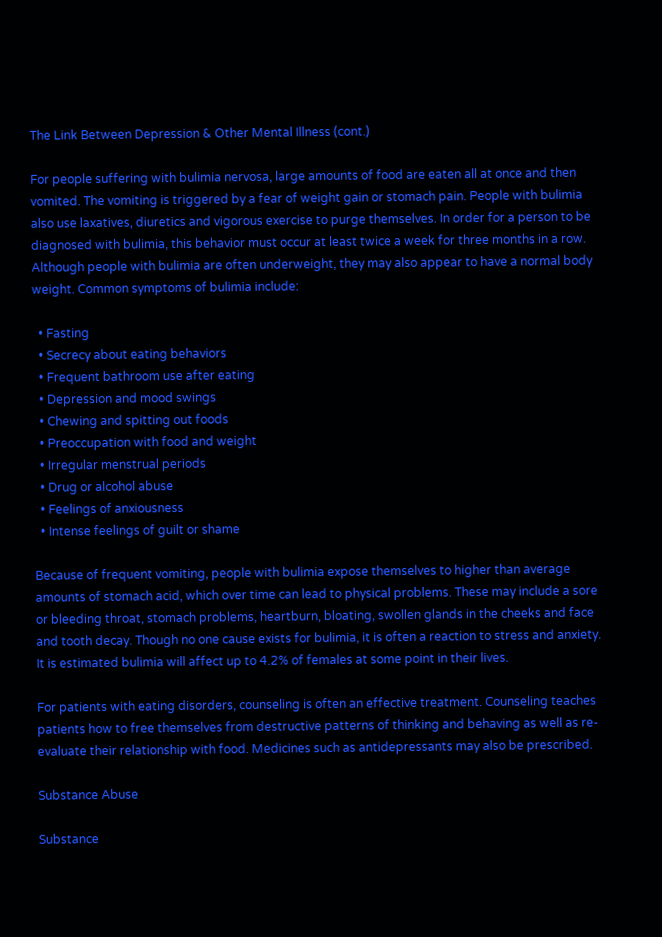The Link Between Depression & Other Mental Illness (cont.)

For people suffering with bulimia nervosa, large amounts of food are eaten all at once and then vomited. The vomiting is triggered by a fear of weight gain or stomach pain. People with bulimia also use laxatives, diuretics and vigorous exercise to purge themselves. In order for a person to be diagnosed with bulimia, this behavior must occur at least twice a week for three months in a row. Although people with bulimia are often underweight, they may also appear to have a normal body weight. Common symptoms of bulimia include:

  • Fasting
  • Secrecy about eating behaviors
  • Frequent bathroom use after eating
  • Depression and mood swings
  • Chewing and spitting out foods
  • Preoccupation with food and weight
  • Irregular menstrual periods
  • Drug or alcohol abuse
  • Feelings of anxiousness
  • Intense feelings of guilt or shame

Because of frequent vomiting, people with bulimia expose themselves to higher than average amounts of stomach acid, which over time can lead to physical problems. These may include a sore or bleeding throat, stomach problems, heartburn, bloating, swollen glands in the cheeks and face and tooth decay. Though no one cause exists for bulimia, it is often a reaction to stress and anxiety. It is estimated bulimia will affect up to 4.2% of females at some point in their lives.

For patients with eating disorders, counseling is often an effective treatment. Counseling teaches patients how to free themselves from destructive patterns of thinking and behaving as well as re-evaluate their relationship with food. Medicines such as antidepressants may also be prescribed.

Substance Abuse

Substance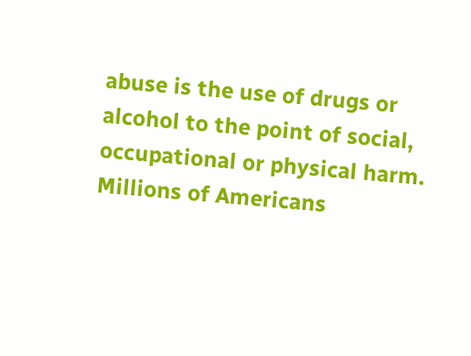abuse is the use of drugs or alcohol to the point of social, occupational or physical harm. Millions of Americans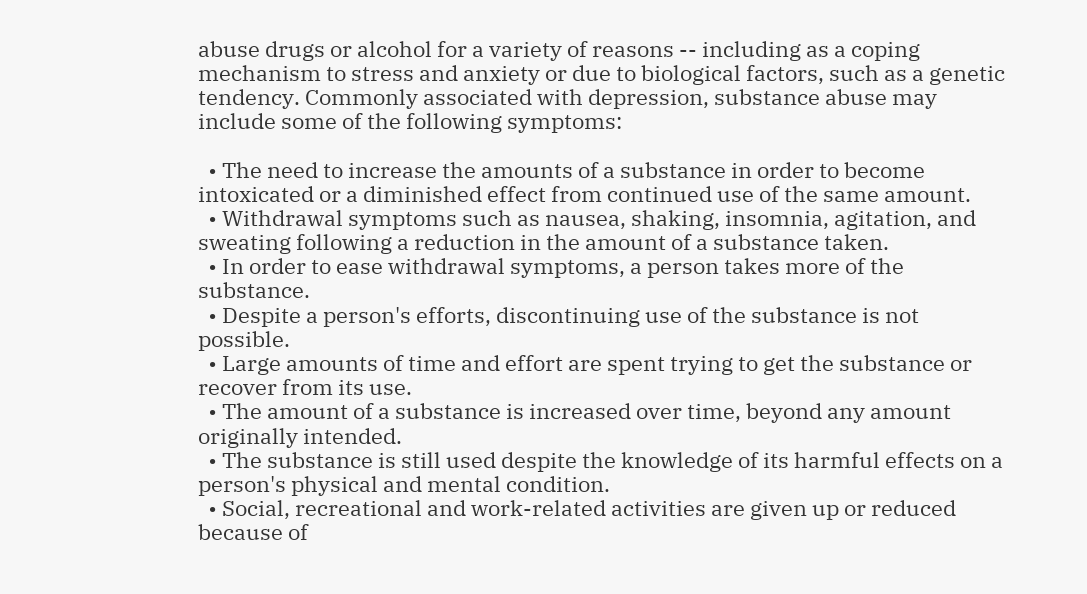abuse drugs or alcohol for a variety of reasons -- including as a coping mechanism to stress and anxiety or due to biological factors, such as a genetic tendency. Commonly associated with depression, substance abuse may include some of the following symptoms:

  • The need to increase the amounts of a substance in order to become intoxicated or a diminished effect from continued use of the same amount.
  • Withdrawal symptoms such as nausea, shaking, insomnia, agitation, and sweating following a reduction in the amount of a substance taken.
  • In order to ease withdrawal symptoms, a person takes more of the substance.
  • Despite a person's efforts, discontinuing use of the substance is not possible.
  • Large amounts of time and effort are spent trying to get the substance or recover from its use.
  • The amount of a substance is increased over time, beyond any amount originally intended.
  • The substance is still used despite the knowledge of its harmful effects on a person's physical and mental condition.
  • Social, recreational and work-related activities are given up or reduced because of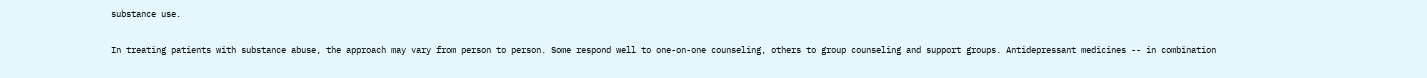substance use.

In treating patients with substance abuse, the approach may vary from person to person. Some respond well to one-on-one counseling, others to group counseling and support groups. Antidepressant medicines -- in combination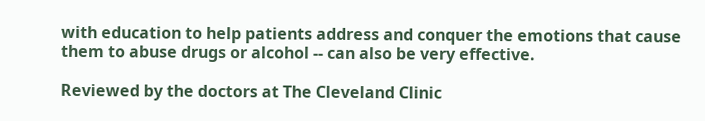with education to help patients address and conquer the emotions that cause them to abuse drugs or alcohol -- can also be very effective.

Reviewed by the doctors at The Cleveland Clinic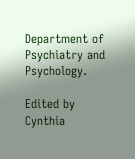Department of Psychiatry and Psychology.

Edited by Cynthia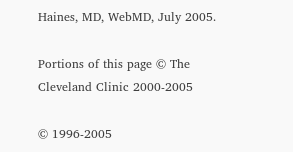Haines, MD, WebMD, July 2005.

Portions of this page © The Cleveland Clinic 2000-2005

© 1996-2005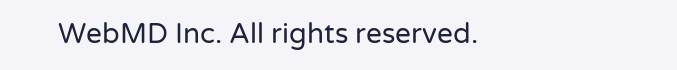WebMD Inc. All rights reserved.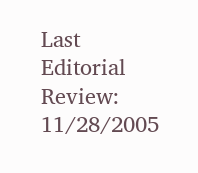Last Editorial Review: 11/28/2005